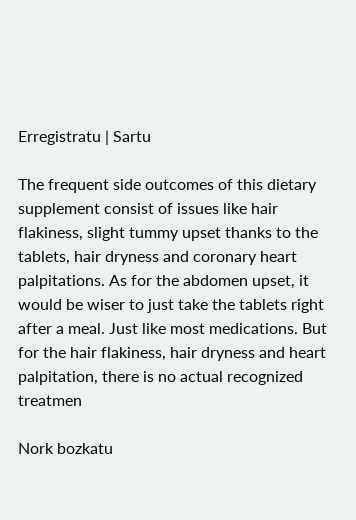Erregistratu | Sartu

The frequent side outcomes of this dietary supplement consist of issues like hair flakiness, slight tummy upset thanks to the tablets, hair dryness and coronary heart palpitations. As for the abdomen upset, it would be wiser to just take the tablets right after a meal. Just like most medications. But for the hair flakiness, hair dryness and heart palpitation, there is no actual recognized treatmen

Nork bozkatu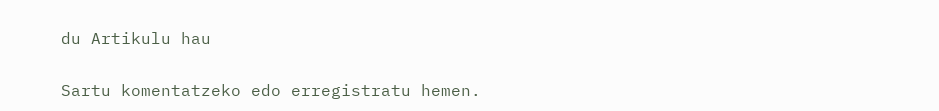du Artikulu hau


Sartu komentatzeko edo erregistratu hemen.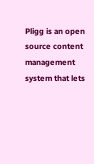Pligg is an open source content management system that lets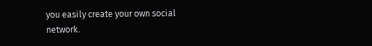you easily create your own social network.